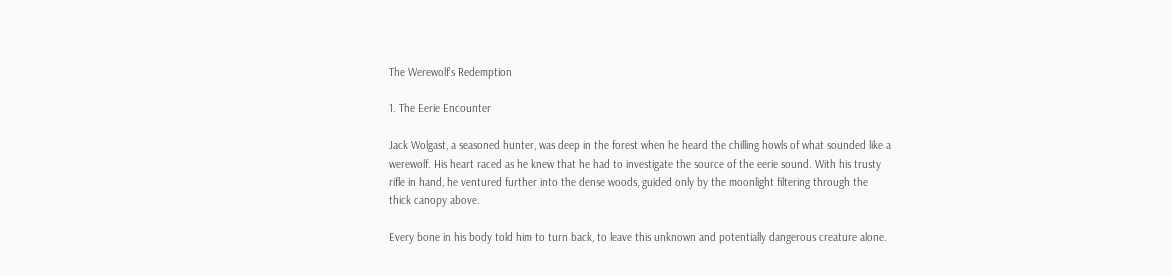The Werewolf’s Redemption

1. The Eerie Encounter

Jack Wolgast, a seasoned hunter, was deep in the forest when he heard the chilling howls of what sounded like a werewolf. His heart raced as he knew that he had to investigate the source of the eerie sound. With his trusty rifle in hand, he ventured further into the dense woods, guided only by the moonlight filtering through the thick canopy above.

Every bone in his body told him to turn back, to leave this unknown and potentially dangerous creature alone.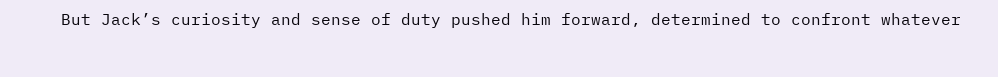But Jack’s curiosity and sense of duty pushed him forward, determined to confront whatever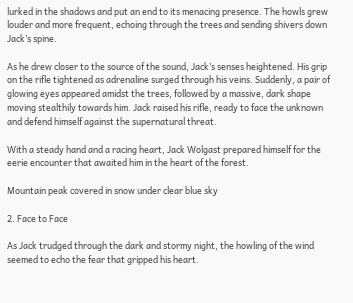lurked in the shadows and put an end to its menacing presence. The howls grew louder and more frequent, echoing through the trees and sending shivers down Jack’s spine.

As he drew closer to the source of the sound, Jack’s senses heightened. His grip on the rifle tightened as adrenaline surged through his veins. Suddenly, a pair of glowing eyes appeared amidst the trees, followed by a massive, dark shape moving stealthily towards him. Jack raised his rifle, ready to face the unknown and defend himself against the supernatural threat.

With a steady hand and a racing heart, Jack Wolgast prepared himself for the eerie encounter that awaited him in the heart of the forest.

Mountain peak covered in snow under clear blue sky

2. Face to Face

As Jack trudged through the dark and stormy night, the howling of the wind seemed to echo the fear that gripped his heart.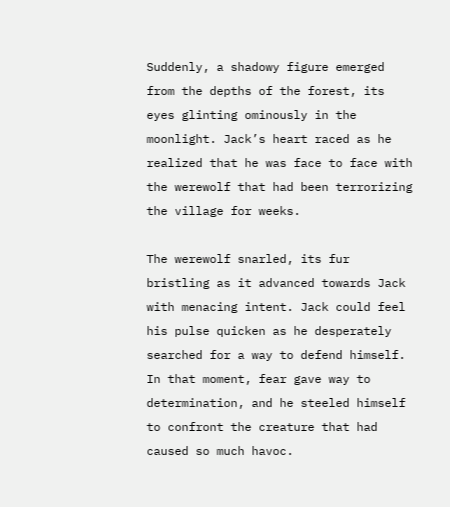Suddenly, a shadowy figure emerged from the depths of the forest, its eyes glinting ominously in the moonlight. Jack’s heart raced as he realized that he was face to face with the werewolf that had been terrorizing the village for weeks.

The werewolf snarled, its fur bristling as it advanced towards Jack with menacing intent. Jack could feel his pulse quicken as he desperately searched for a way to defend himself. In that moment, fear gave way to determination, and he steeled himself to confront the creature that had caused so much havoc.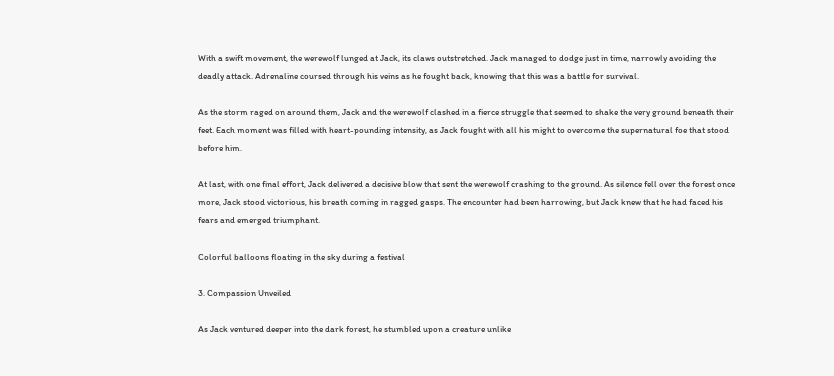With a swift movement, the werewolf lunged at Jack, its claws outstretched. Jack managed to dodge just in time, narrowly avoiding the deadly attack. Adrenaline coursed through his veins as he fought back, knowing that this was a battle for survival.

As the storm raged on around them, Jack and the werewolf clashed in a fierce struggle that seemed to shake the very ground beneath their feet. Each moment was filled with heart-pounding intensity, as Jack fought with all his might to overcome the supernatural foe that stood before him.

At last, with one final effort, Jack delivered a decisive blow that sent the werewolf crashing to the ground. As silence fell over the forest once more, Jack stood victorious, his breath coming in ragged gasps. The encounter had been harrowing, but Jack knew that he had faced his fears and emerged triumphant.

Colorful balloons floating in the sky during a festival

3. Compassion Unveiled

As Jack ventured deeper into the dark forest, he stumbled upon a creature unlike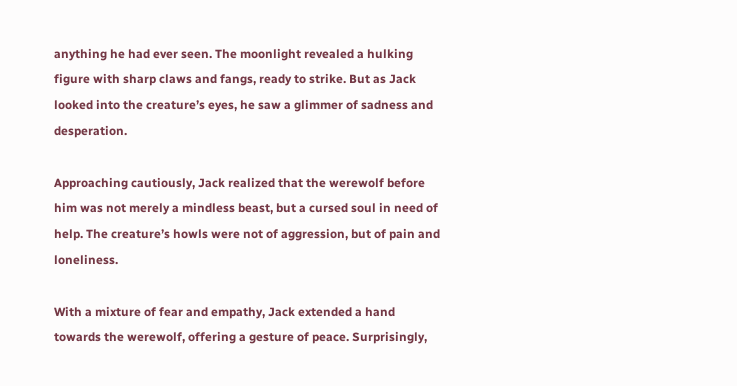anything he had ever seen. The moonlight revealed a hulking figure with sharp claws and fangs, ready to strike. But as Jack looked into the creature’s eyes, he saw a glimmer of sadness and desperation.

Approaching cautiously, Jack realized that the werewolf before him was not merely a mindless beast, but a cursed soul in need of help. The creature’s howls were not of aggression, but of pain and loneliness.

With a mixture of fear and empathy, Jack extended a hand towards the werewolf, offering a gesture of peace. Surprisingly,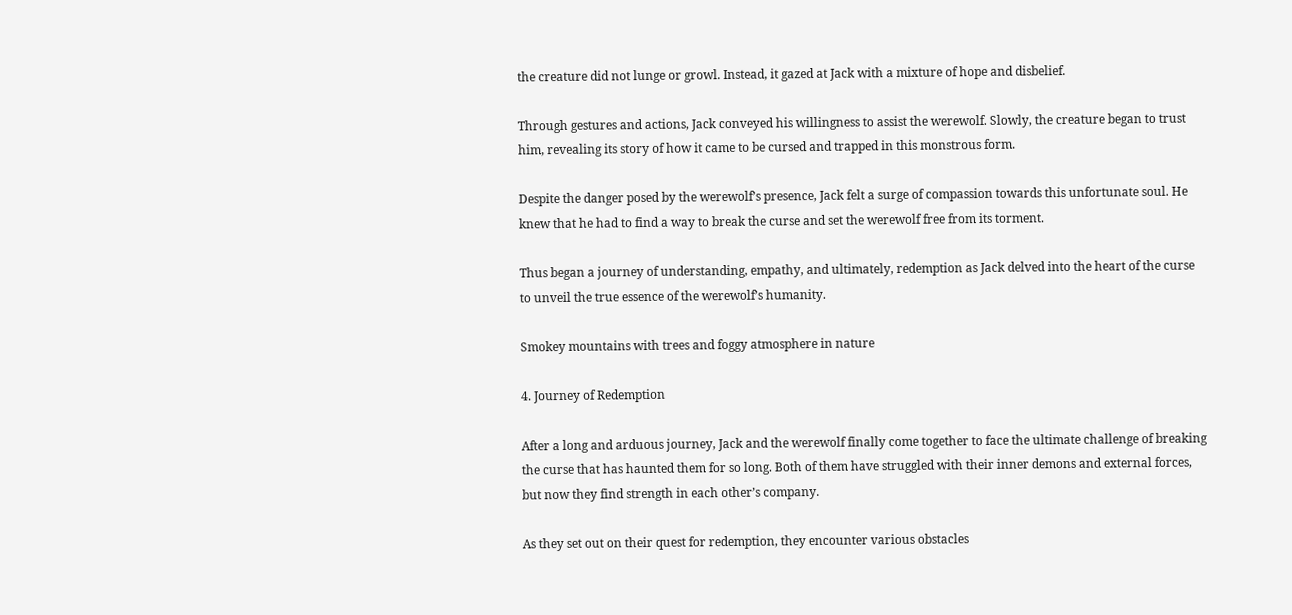the creature did not lunge or growl. Instead, it gazed at Jack with a mixture of hope and disbelief.

Through gestures and actions, Jack conveyed his willingness to assist the werewolf. Slowly, the creature began to trust him, revealing its story of how it came to be cursed and trapped in this monstrous form.

Despite the danger posed by the werewolf’s presence, Jack felt a surge of compassion towards this unfortunate soul. He knew that he had to find a way to break the curse and set the werewolf free from its torment.

Thus began a journey of understanding, empathy, and ultimately, redemption as Jack delved into the heart of the curse to unveil the true essence of the werewolf’s humanity.

Smokey mountains with trees and foggy atmosphere in nature

4. Journey of Redemption

After a long and arduous journey, Jack and the werewolf finally come together to face the ultimate challenge of breaking the curse that has haunted them for so long. Both of them have struggled with their inner demons and external forces, but now they find strength in each other’s company.

As they set out on their quest for redemption, they encounter various obstacles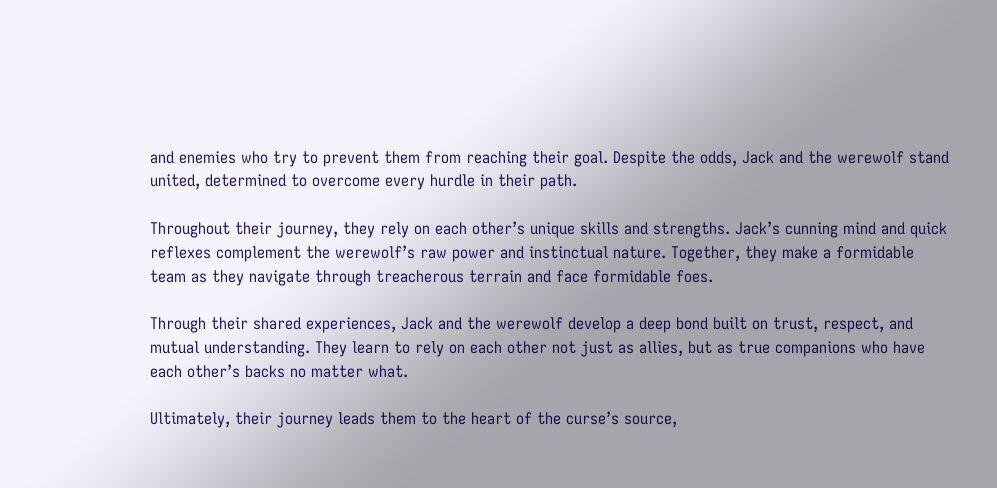and enemies who try to prevent them from reaching their goal. Despite the odds, Jack and the werewolf stand united, determined to overcome every hurdle in their path.

Throughout their journey, they rely on each other’s unique skills and strengths. Jack’s cunning mind and quick reflexes complement the werewolf’s raw power and instinctual nature. Together, they make a formidable team as they navigate through treacherous terrain and face formidable foes.

Through their shared experiences, Jack and the werewolf develop a deep bond built on trust, respect, and mutual understanding. They learn to rely on each other not just as allies, but as true companions who have each other’s backs no matter what.

Ultimately, their journey leads them to the heart of the curse’s source,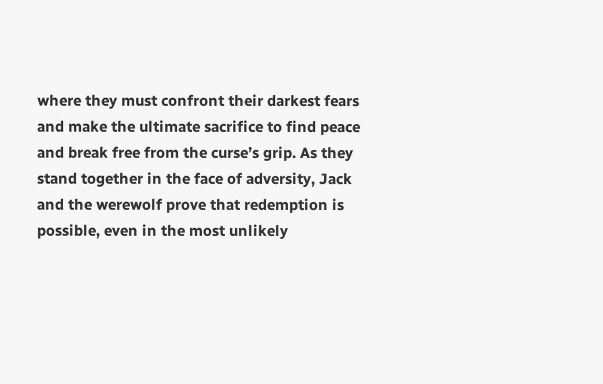where they must confront their darkest fears and make the ultimate sacrifice to find peace and break free from the curse’s grip. As they stand together in the face of adversity, Jack and the werewolf prove that redemption is possible, even in the most unlikely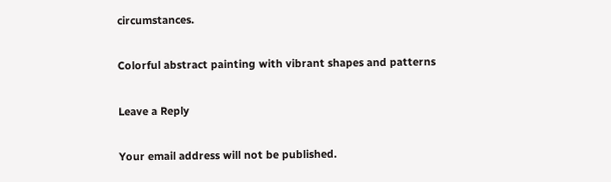circumstances.

Colorful abstract painting with vibrant shapes and patterns

Leave a Reply

Your email address will not be published.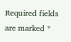Required fields are marked *